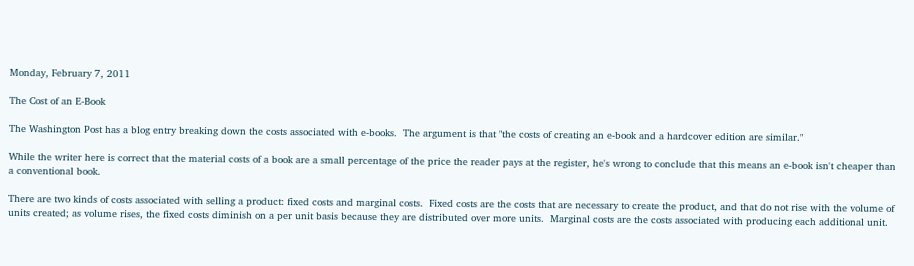Monday, February 7, 2011

The Cost of an E-Book

The Washington Post has a blog entry breaking down the costs associated with e-books.  The argument is that "the costs of creating an e-book and a hardcover edition are similar."

While the writer here is correct that the material costs of a book are a small percentage of the price the reader pays at the register, he's wrong to conclude that this means an e-book isn't cheaper than a conventional book.

There are two kinds of costs associated with selling a product: fixed costs and marginal costs.  Fixed costs are the costs that are necessary to create the product, and that do not rise with the volume of units created; as volume rises, the fixed costs diminish on a per unit basis because they are distributed over more units.  Marginal costs are the costs associated with producing each additional unit.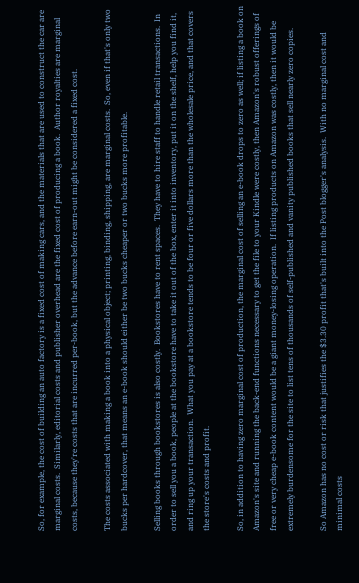So, for example, the cost of building an auto factory is a fixed cost of making cars, and the materials that are used to construct the car are marginal costs.  Similarly, editorial costs and publisher overhead are the fixed cost of producing a book.  Author royalties are marginal costs, because they're costs that are incurred per-book, but the advance before earn-out might be considered a fixed cost.

The costs associated with making a book into a physical object; printing, binding, shipping, are marginal costs.  So, even if that's only two bucks per hardcover, that means an e-book should either be two bucks cheaper or two bucks more profitable.

Selling books through bookstores is also costly.  Bookstores have to rent spaces.  They have to hire staff to handle retail transactions.  In order to sell you a book, people at the bookstore have to take it out of the box, enter it into inventory, put it on the shelf, help you find it, and ring up your transaction.  What you pay at a bookstore tends to be four or five dollars more than the wholesale price, and that covers the store's costs and profit.

So, in addition to having zero marginal cost of production, the marginal cost of selling an e-book drops to zero as well; if listing a book on Amazon's site and running the back-end functions necessary to get the file to your Kindle were costly, then Amazon's robust offerings of free or very cheap e-book content would be a giant money-losing operation.  If listing products on Amazon was costly, then it would be extremely burdensome for the site to list tens of thousands of self-published and vanity published books that sell nearly zero copies.

So Amazon has no cost or risk that justifies the $3.30 profit that's built into the Post blogger's analysis.  With no marginal cost and minimal costs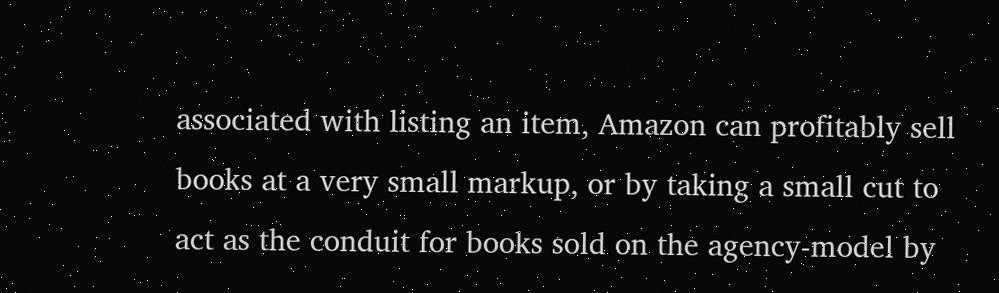associated with listing an item, Amazon can profitably sell books at a very small markup, or by taking a small cut to act as the conduit for books sold on the agency-model by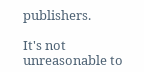publishers.

It's not unreasonable to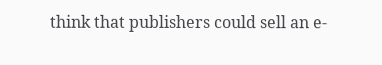think that publishers could sell an e-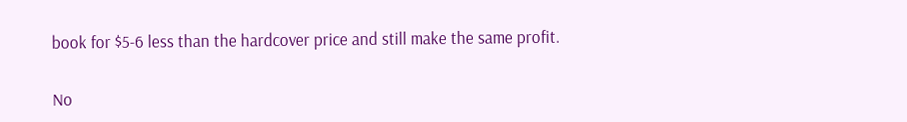book for $5-6 less than the hardcover price and still make the same profit.

No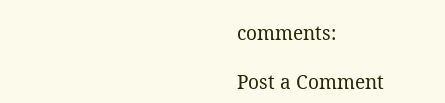comments:

Post a Comment